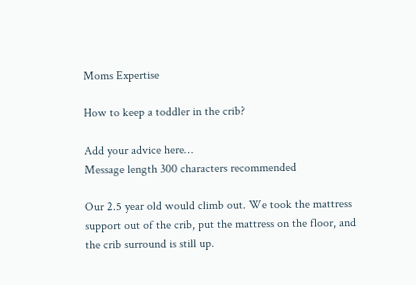Moms Expertise

How to keep a toddler in the crib?

Add your advice here…
Message length 300 characters recommended

Our 2.5 year old would climb out. We took the mattress support out of the crib, put the mattress on the floor, and the crib surround is still up.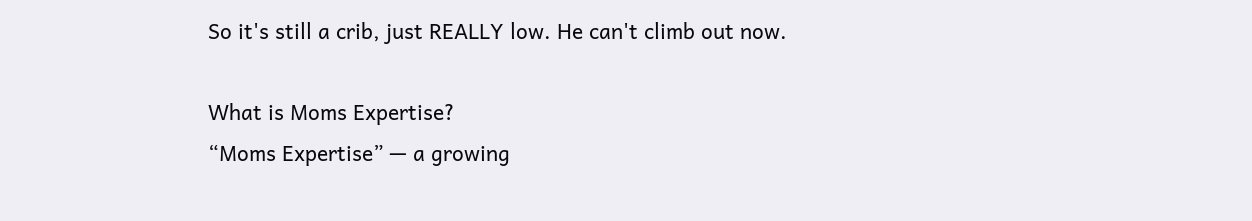So it's still a crib, just REALLY low. He can't climb out now.

What is Moms Expertise?
“Moms Expertise” — a growing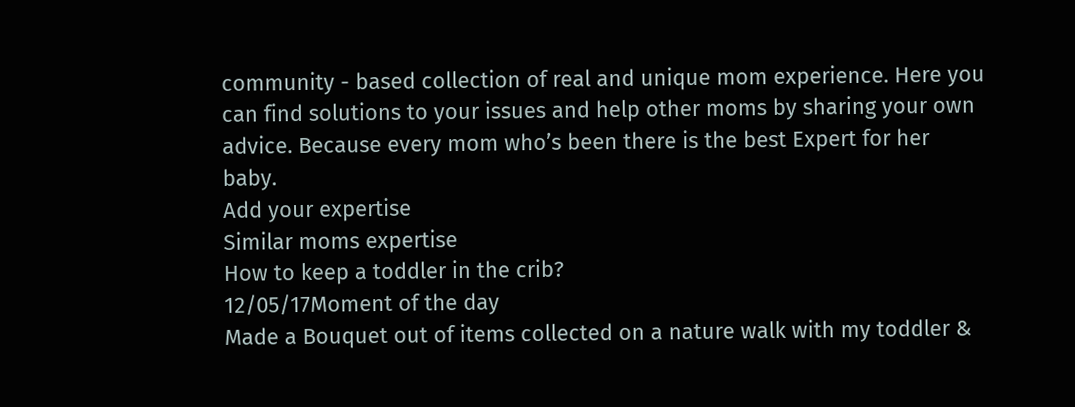community - based collection of real and unique mom experience. Here you can find solutions to your issues and help other moms by sharing your own advice. Because every mom who’s been there is the best Expert for her baby.
Add your expertise
Similar moms expertise
How to keep a toddler in the crib?
12/05/17Moment of the day
Made a Bouquet out of items collected on a nature walk with my toddler &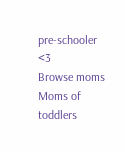pre-schooler <3
Browse moms
Moms of toddlers